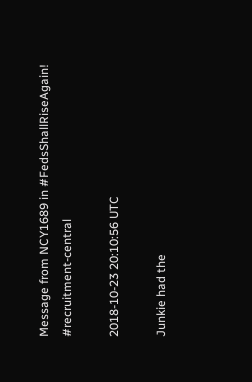Message from NCY1689 in #FedsShallRiseAgain! #recruitment-central

2018-10-23 20:10:56 UTC

Junkie had the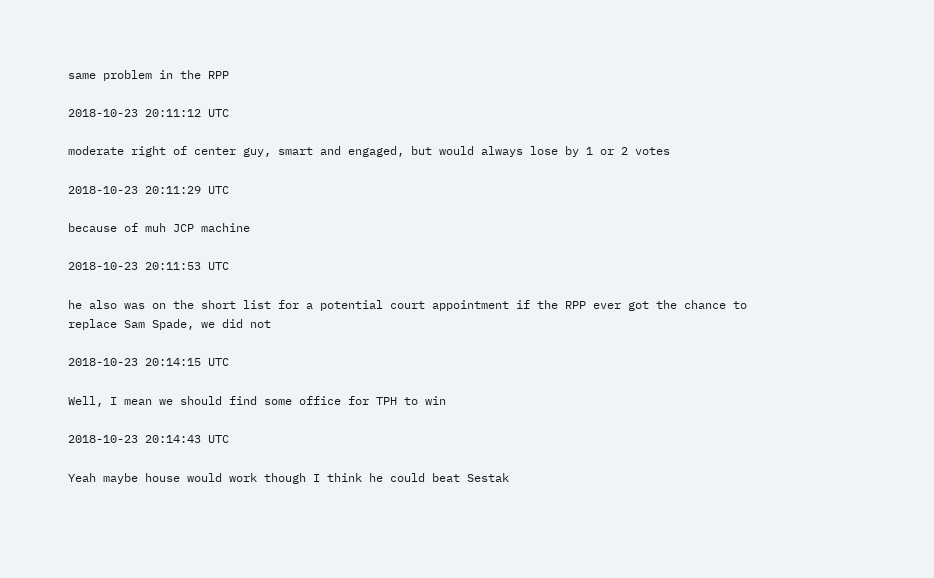same problem in the RPP

2018-10-23 20:11:12 UTC

moderate right of center guy, smart and engaged, but would always lose by 1 or 2 votes

2018-10-23 20:11:29 UTC

because of muh JCP machine

2018-10-23 20:11:53 UTC

he also was on the short list for a potential court appointment if the RPP ever got the chance to replace Sam Spade, we did not

2018-10-23 20:14:15 UTC

Well, I mean we should find some office for TPH to win

2018-10-23 20:14:43 UTC

Yeah maybe house would work though I think he could beat Sestak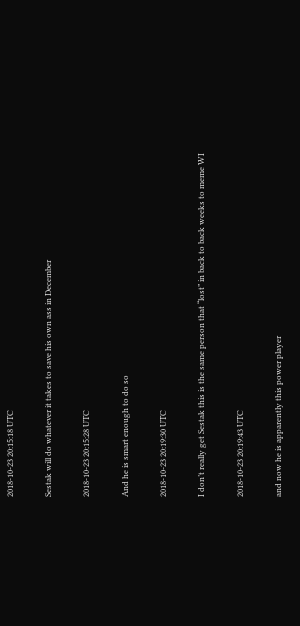2018-10-23 20:15:18 UTC

Sestak will do whatever it takes to save his own ass in December

2018-10-23 20:15:28 UTC

And he is smart enough to do so

2018-10-23 20:19:30 UTC

I don’t really get Sestak this is the same person that “lost” in back to back weeks to meme WI

2018-10-23 20:19:43 UTC

and now he is apparently this power player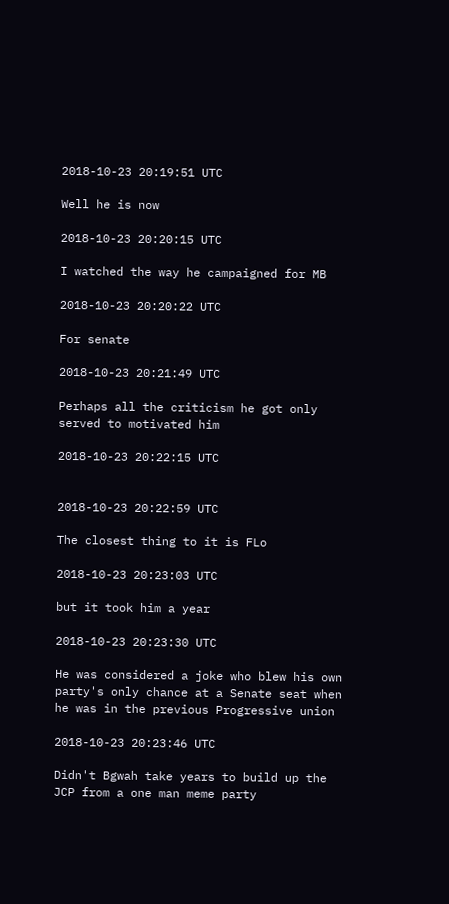2018-10-23 20:19:51 UTC

Well he is now

2018-10-23 20:20:15 UTC

I watched the way he campaigned for MB

2018-10-23 20:20:22 UTC

For senate

2018-10-23 20:21:49 UTC

Perhaps all the criticism he got only served to motivated him

2018-10-23 20:22:15 UTC


2018-10-23 20:22:59 UTC

The closest thing to it is FLo

2018-10-23 20:23:03 UTC

but it took him a year

2018-10-23 20:23:30 UTC

He was considered a joke who blew his own party's only chance at a Senate seat when he was in the previous Progressive union

2018-10-23 20:23:46 UTC

Didn't Bgwah take years to build up the JCP from a one man meme party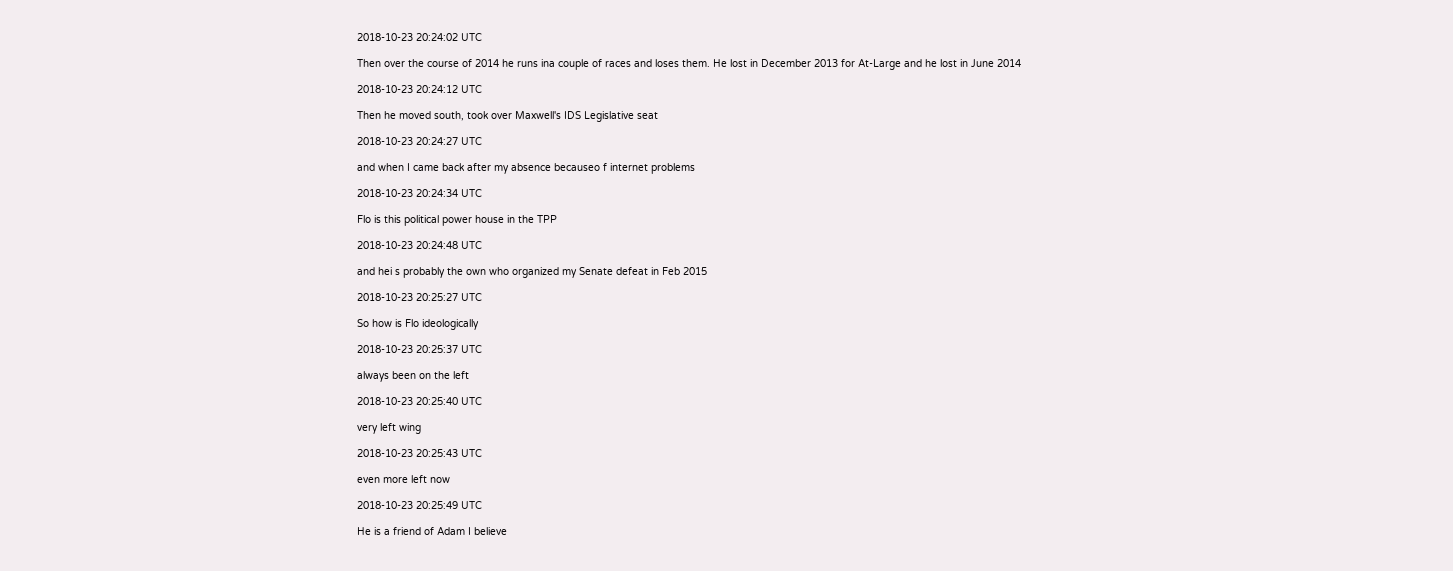2018-10-23 20:24:02 UTC

Then over the course of 2014 he runs ina couple of races and loses them. He lost in December 2013 for At-Large and he lost in June 2014

2018-10-23 20:24:12 UTC

Then he moved south, took over Maxwell's IDS Legislative seat

2018-10-23 20:24:27 UTC

and when I came back after my absence becauseo f internet problems

2018-10-23 20:24:34 UTC

Flo is this political power house in the TPP

2018-10-23 20:24:48 UTC

and hei s probably the own who organized my Senate defeat in Feb 2015

2018-10-23 20:25:27 UTC

So how is Flo ideologically

2018-10-23 20:25:37 UTC

always been on the left

2018-10-23 20:25:40 UTC

very left wing

2018-10-23 20:25:43 UTC

even more left now

2018-10-23 20:25:49 UTC

He is a friend of Adam I believe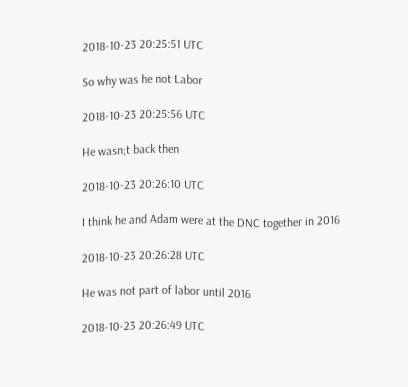2018-10-23 20:25:51 UTC

So why was he not Labor

2018-10-23 20:25:56 UTC

He wasn;t back then

2018-10-23 20:26:10 UTC

I think he and Adam were at the DNC together in 2016

2018-10-23 20:26:28 UTC

He was not part of labor until 2016

2018-10-23 20:26:49 UTC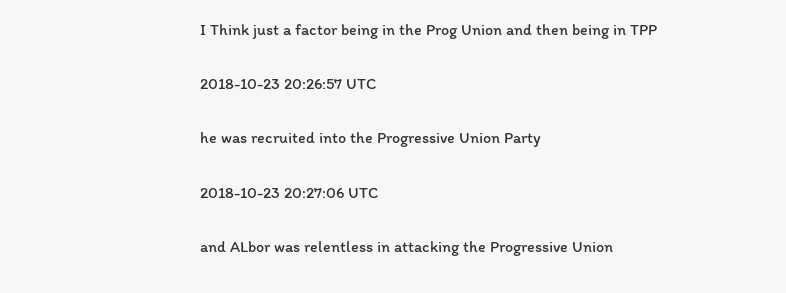I Think just a factor being in the Prog Union and then being in TPP

2018-10-23 20:26:57 UTC

he was recruited into the Progressive Union Party

2018-10-23 20:27:06 UTC

and ALbor was relentless in attacking the Progressive Union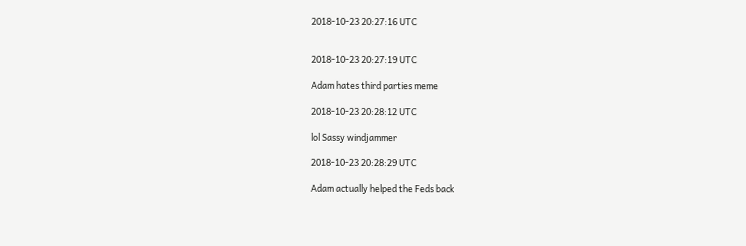2018-10-23 20:27:16 UTC


2018-10-23 20:27:19 UTC

Adam hates third parties meme

2018-10-23 20:28:12 UTC

lol Sassy windjammer

2018-10-23 20:28:29 UTC

Adam actually helped the Feds back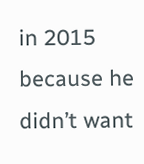in 2015 because he didn’t want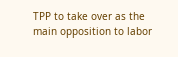TPP to take over as the main opposition to labor